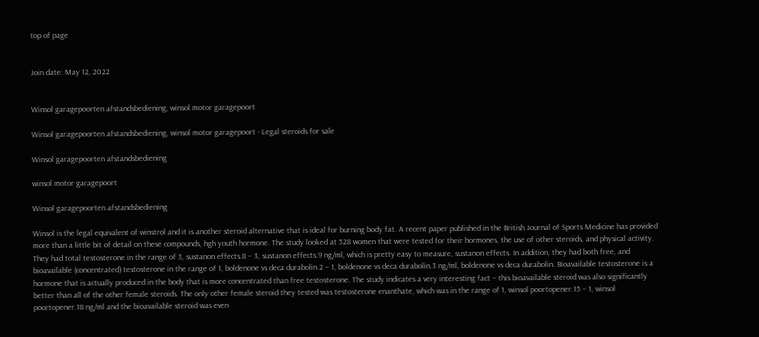top of page


Join date: May 12, 2022


Winsol garagepoorten afstandsbediening, winsol motor garagepoort

Winsol garagepoorten afstandsbediening, winsol motor garagepoort - Legal steroids for sale

Winsol garagepoorten afstandsbediening

winsol motor garagepoort

Winsol garagepoorten afstandsbediening

Winsol is the legal equivalent of winstrol and it is another steroid alternative that is ideal for burning body fat. A recent paper published in the British Journal of Sports Medicine has provided more than a little bit of detail on these compounds, hgh youth hormone. The study looked at 528 women that were tested for their hormones, the use of other steroids, and physical activity. They had total testosterone in the range of 3, sustanon effects.8 – 3, sustanon effects.9 ng/ml, which is pretty easy to measure, sustanon effects. In addition, they had both free, and bioavailable (concentrated) testosterone in the range of 1, boldenone vs deca durabolin.2 – 1, boldenone vs deca durabolin.3 ng/ml, boldenone vs deca durabolin. Bioavailable testosterone is a hormone that is actually produced in the body that is more concentrated than free testosterone. The study indicates a very interesting fact – this bioavailable steroid was also significantly better than all of the other female steroids. The only other female steroid they tested was testosterone enanthate, which was in the range of 1, winsol poortopener.15 – 1, winsol poortopener.18 ng/ml and the bioavailable steroid was even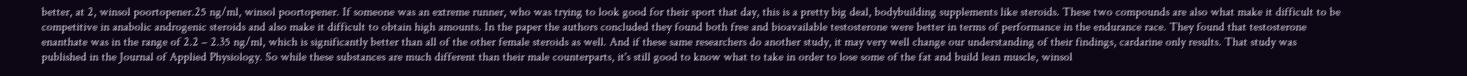better, at 2, winsol poortopener.25 ng/ml, winsol poortopener. If someone was an extreme runner, who was trying to look good for their sport that day, this is a pretty big deal, bodybuilding supplements like steroids. These two compounds are also what make it difficult to be competitive in anabolic androgenic steroids and also make it difficult to obtain high amounts. In the paper the authors concluded they found both free and bioavailable testosterone were better in terms of performance in the endurance race. They found that testosterone enanthate was in the range of 2.2 – 2.35 ng/ml, which is significantly better than all of the other female steroids as well. And if these same researchers do another study, it may very well change our understanding of their findings, cardarine only results. That study was published in the Journal of Applied Physiology. So while these substances are much different than their male counterparts, it's still good to know what to take in order to lose some of the fat and build lean muscle, winsol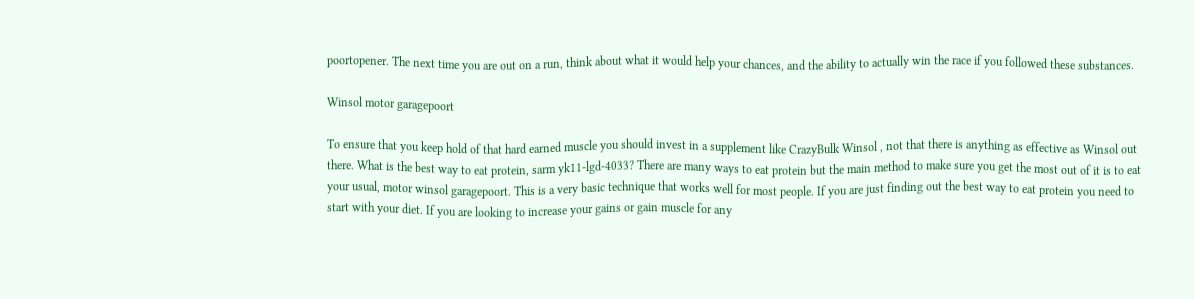poortopener. The next time you are out on a run, think about what it would help your chances, and the ability to actually win the race if you followed these substances.

Winsol motor garagepoort

To ensure that you keep hold of that hard earned muscle you should invest in a supplement like CrazyBulk Winsol , not that there is anything as effective as Winsol out there. What is the best way to eat protein, sarm yk11-lgd-4033? There are many ways to eat protein but the main method to make sure you get the most out of it is to eat your usual, motor winsol garagepoort. This is a very basic technique that works well for most people. If you are just finding out the best way to eat protein you need to start with your diet. If you are looking to increase your gains or gain muscle for any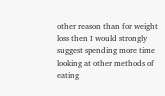other reason than for weight loss then I would strongly suggest spending more time looking at other methods of eating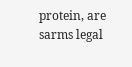protein, are sarms legal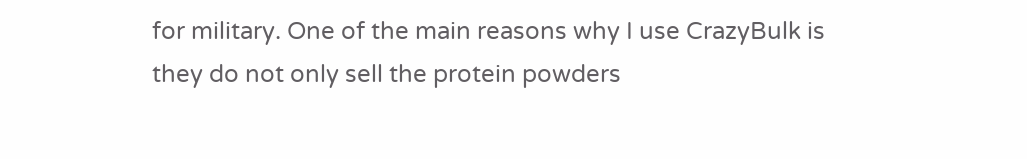for military. One of the main reasons why I use CrazyBulk is they do not only sell the protein powders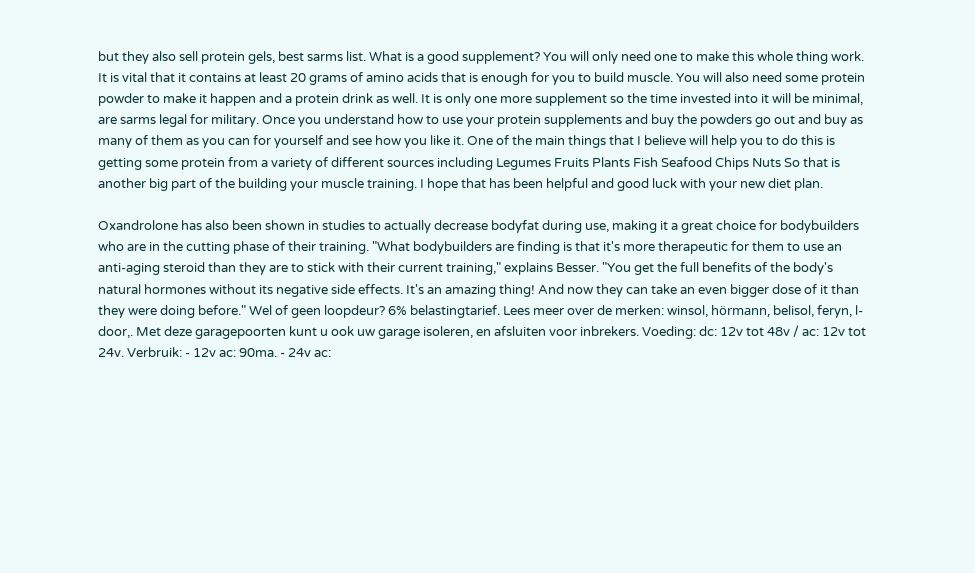but they also sell protein gels, best sarms list. What is a good supplement? You will only need one to make this whole thing work. It is vital that it contains at least 20 grams of amino acids that is enough for you to build muscle. You will also need some protein powder to make it happen and a protein drink as well. It is only one more supplement so the time invested into it will be minimal, are sarms legal for military. Once you understand how to use your protein supplements and buy the powders go out and buy as many of them as you can for yourself and see how you like it. One of the main things that I believe will help you to do this is getting some protein from a variety of different sources including Legumes Fruits Plants Fish Seafood Chips Nuts So that is another big part of the building your muscle training. I hope that has been helpful and good luck with your new diet plan.

Oxandrolone has also been shown in studies to actually decrease bodyfat during use, making it a great choice for bodybuilders who are in the cutting phase of their training. "What bodybuilders are finding is that it's more therapeutic for them to use an anti-aging steroid than they are to stick with their current training," explains Besser. "You get the full benefits of the body's natural hormones without its negative side effects. It's an amazing thing! And now they can take an even bigger dose of it than they were doing before." Wel of geen loopdeur? 6% belastingtarief. Lees meer over de merken: winsol, hörmann, belisol, feryn, l-door,. Met deze garagepoorten kunt u ook uw garage isoleren, en afsluiten voor inbrekers. Voeding: dc: 12v tot 48v / ac: 12v tot 24v. Verbruik: - 12v ac: 90ma. - 24v ac: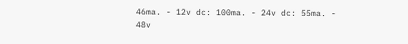46ma. - 12v dc: 100ma. - 24v dc: 55ma. - 48v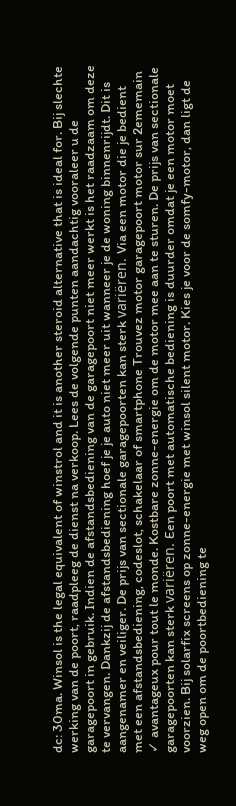dc: 30ma. Winsol is the legal equivalent of winstrol and it is another steroid alternative that is ideal for. Bij slechte werking van de poort, raadpleeg de dienst na verkoop. Lees de volgende punten aandachtig vooraleer u de garagepoort in gebruik. Indien de afstandsbediening van de garagepoort niet meer werkt is het raadzaam om deze te vervangen. Dankzij de afstandsbediening hoef je je auto niet meer uit wanneer je de woning binnenrijdt. Dit is aangenamer en veiliger. De prijs van sectionale garagepoorten kan sterk variëren. Via een motor die je bedient met een afstandsbediening, codeslot, schakelaar of smartphone Trouvez motor garagepoort motor sur 2ememain ✓ avantageux pour tout le monde. Kostbare zonne-energie om de motor mee aan te sturen. De prijs van sectionale garagepoorten kan sterk variëren. Een poort met automatische bediening is duurder omdat je een motor moet voorzien. Bij solarfix screens op zonne-energie met winsol silent motor. Kies je voor de somfy-motor, dan ligt de weg open om de poortbediening te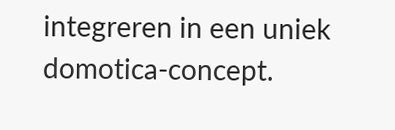integreren in een uniek domotica-concept.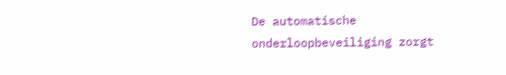De automatische onderloopbeveiliging zorgt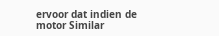ervoor dat indien de motor Similar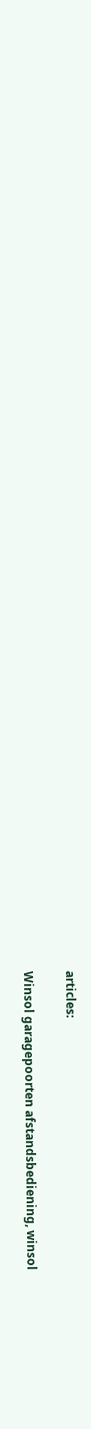articles:

Winsol garagepoorten afstandsbediening, winsol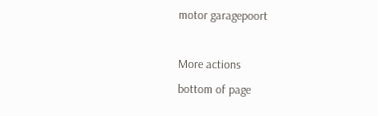motor garagepoort

More actions
bottom of page